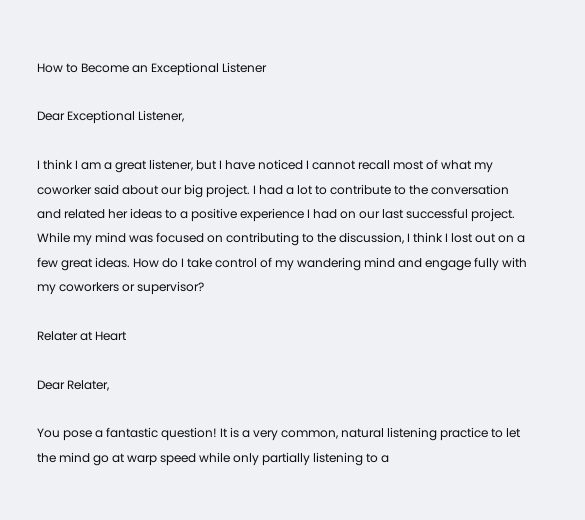How to Become an Exceptional Listener

Dear Exceptional Listener,

I think I am a great listener, but I have noticed I cannot recall most of what my coworker said about our big project. I had a lot to contribute to the conversation and related her ideas to a positive experience I had on our last successful project. While my mind was focused on contributing to the discussion, I think I lost out on a few great ideas. How do I take control of my wandering mind and engage fully with my coworkers or supervisor?

Relater at Heart

Dear Relater,

You pose a fantastic question! It is a very common, natural listening practice to let the mind go at warp speed while only partially listening to a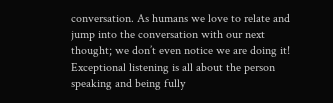conversation. As humans we love to relate and jump into the conversation with our next thought; we don’t even notice we are doing it! Exceptional listening is all about the person speaking and being fully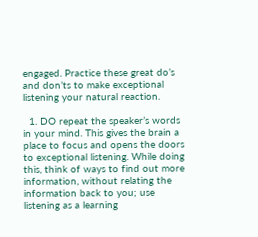engaged. Practice these great do’s and don’ts to make exceptional listening your natural reaction.

  1. DO repeat the speaker’s words in your mind. This gives the brain a place to focus and opens the doors to exceptional listening. While doing this, think of ways to find out more information, without relating the information back to you; use listening as a learning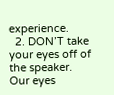experience.
  2. DON’T take your eyes off of the speaker. Our eyes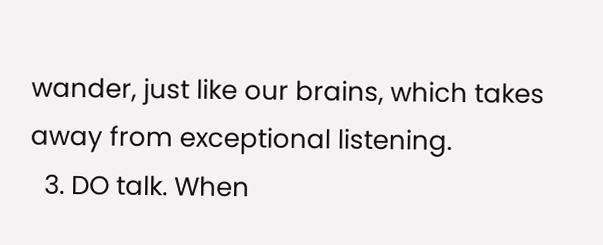wander, just like our brains, which takes away from exceptional listening.
  3. DO talk. When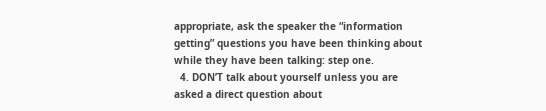appropriate, ask the speaker the “information getting” questions you have been thinking about while they have been talking: step one.
  4. DON’T talk about yourself unless you are asked a direct question about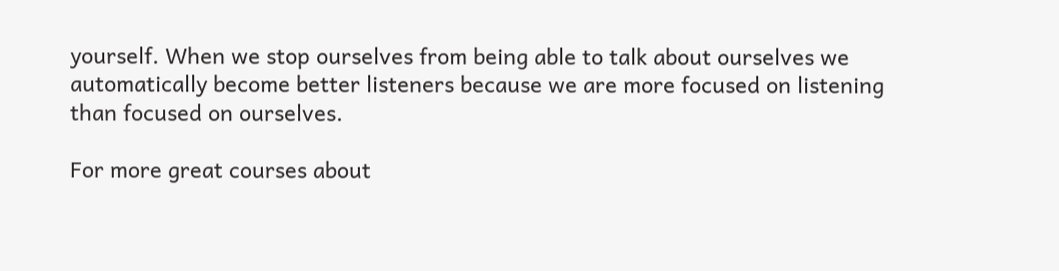yourself. When we stop ourselves from being able to talk about ourselves we automatically become better listeners because we are more focused on listening than focused on ourselves.

For more great courses about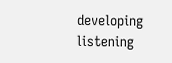developing listening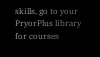skills, go to your PryorPlus library for courses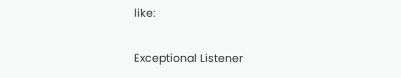like:


Exceptional Listener